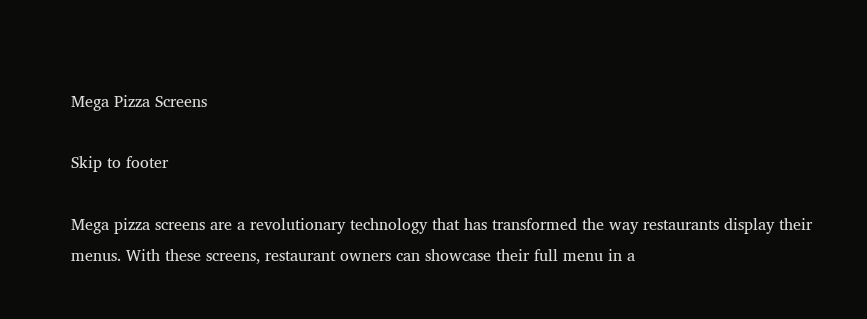Mega Pizza Screens

Skip to footer

Mega pizza screens are a revolutionary technology that has transformed the way restaurants display their menus. With these screens, restaurant owners can showcase their full menu in a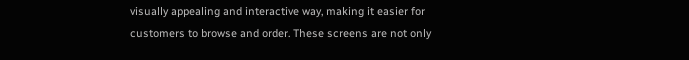visually appealing and interactive way, making it easier for customers to browse and order. These screens are not only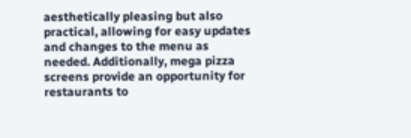aesthetically pleasing but also practical, allowing for easy updates and changes to the menu as needed. Additionally, mega pizza screens provide an opportunity for restaurants to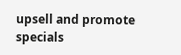upsell and promote specials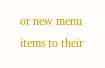or new menu items to their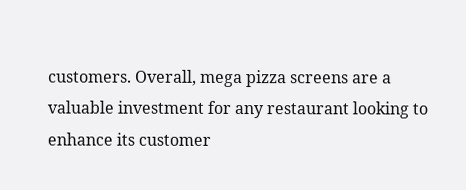customers. Overall, mega pizza screens are a valuable investment for any restaurant looking to enhance its customer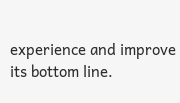experience and improve its bottom line.